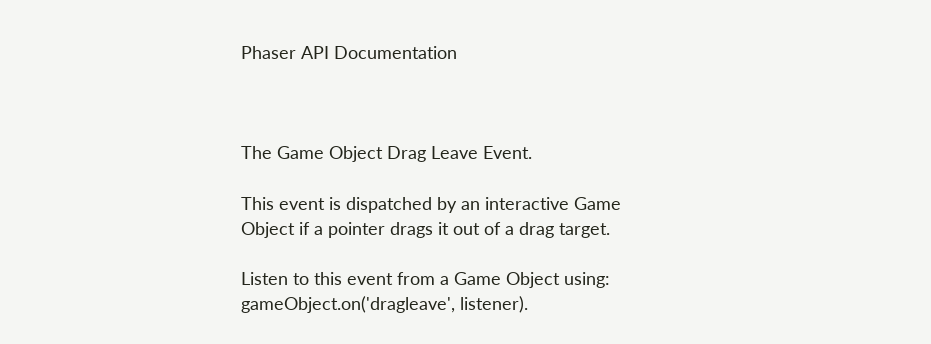Phaser API Documentation



The Game Object Drag Leave Event.

This event is dispatched by an interactive Game Object if a pointer drags it out of a drag target.

Listen to this event from a Game Object using: gameObject.on('dragleave', listener).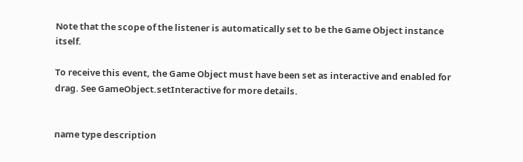Note that the scope of the listener is automatically set to be the Game Object instance itself.

To receive this event, the Game Object must have been set as interactive and enabled for drag. See GameObject.setInteractive for more details.


name type description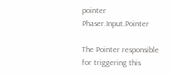pointer Phaser.Input.Pointer

The Pointer responsible for triggering this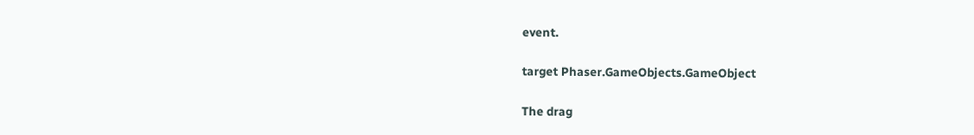event.

target Phaser.GameObjects.GameObject

The drag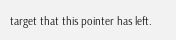target that this pointer has left.